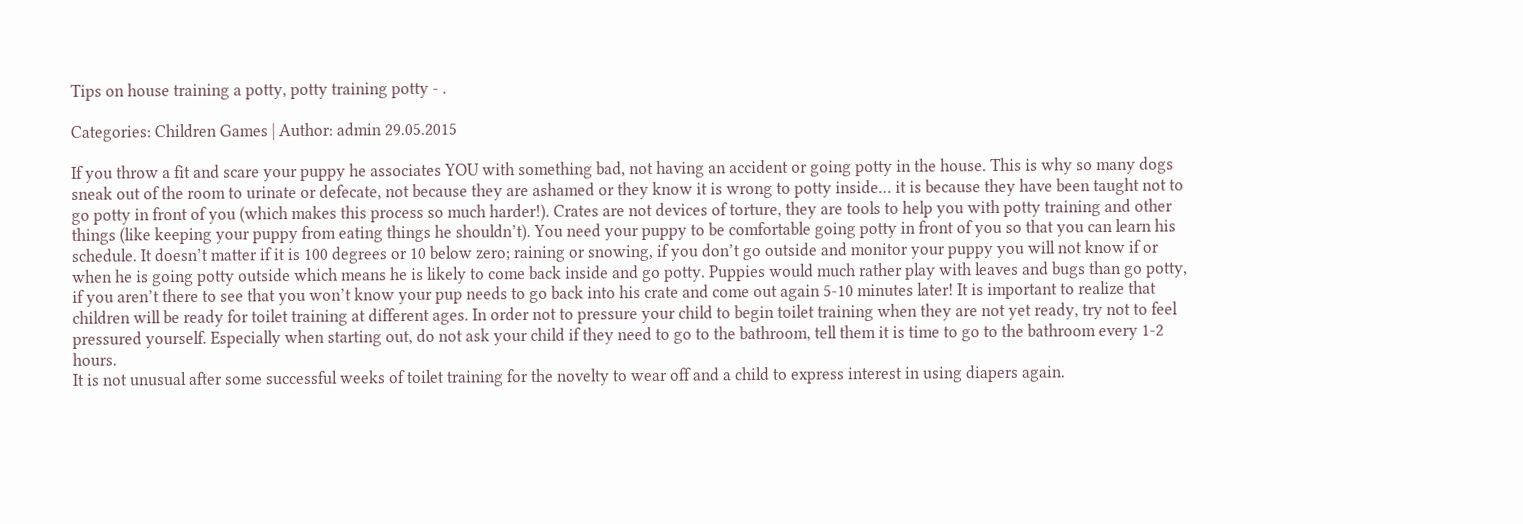Tips on house training a potty, potty training potty - .

Categories: Children Games | Author: admin 29.05.2015

If you throw a fit and scare your puppy he associates YOU with something bad, not having an accident or going potty in the house. This is why so many dogs sneak out of the room to urinate or defecate, not because they are ashamed or they know it is wrong to potty inside… it is because they have been taught not to go potty in front of you (which makes this process so much harder!). Crates are not devices of torture, they are tools to help you with potty training and other things (like keeping your puppy from eating things he shouldn’t). You need your puppy to be comfortable going potty in front of you so that you can learn his schedule. It doesn’t matter if it is 100 degrees or 10 below zero; raining or snowing, if you don’t go outside and monitor your puppy you will not know if or when he is going potty outside which means he is likely to come back inside and go potty. Puppies would much rather play with leaves and bugs than go potty, if you aren’t there to see that you won’t know your pup needs to go back into his crate and come out again 5-10 minutes later! It is important to realize that children will be ready for toilet training at different ages. In order not to pressure your child to begin toilet training when they are not yet ready, try not to feel pressured yourself. Especially when starting out, do not ask your child if they need to go to the bathroom, tell them it is time to go to the bathroom every 1-2 hours.
It is not unusual after some successful weeks of toilet training for the novelty to wear off and a child to express interest in using diapers again.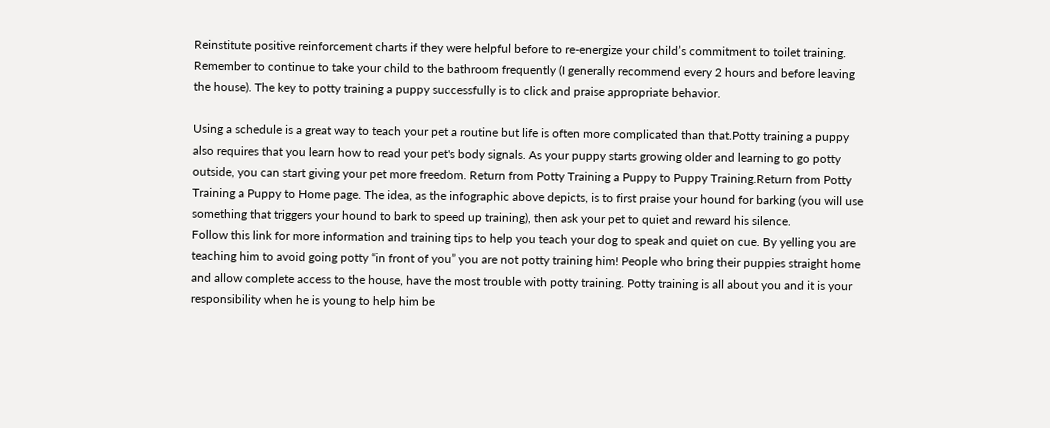Reinstitute positive reinforcement charts if they were helpful before to re-energize your child’s commitment to toilet training. Remember to continue to take your child to the bathroom frequently (I generally recommend every 2 hours and before leaving the house). The key to potty training a puppy successfully is to click and praise appropriate behavior.

Using a schedule is a great way to teach your pet a routine but life is often more complicated than that.Potty training a puppy also requires that you learn how to read your pet's body signals. As your puppy starts growing older and learning to go potty outside, you can start giving your pet more freedom. Return from Potty Training a Puppy to Puppy Training.Return from Potty Training a Puppy to Home page. The idea, as the infographic above depicts, is to first praise your hound for barking (you will use something that triggers your hound to bark to speed up training), then ask your pet to quiet and reward his silence.
Follow this link for more information and training tips to help you teach your dog to speak and quiet on cue. By yelling you are teaching him to avoid going potty “in front of you” you are not potty training him! People who bring their puppies straight home and allow complete access to the house, have the most trouble with potty training. Potty training is all about you and it is your responsibility when he is young to help him be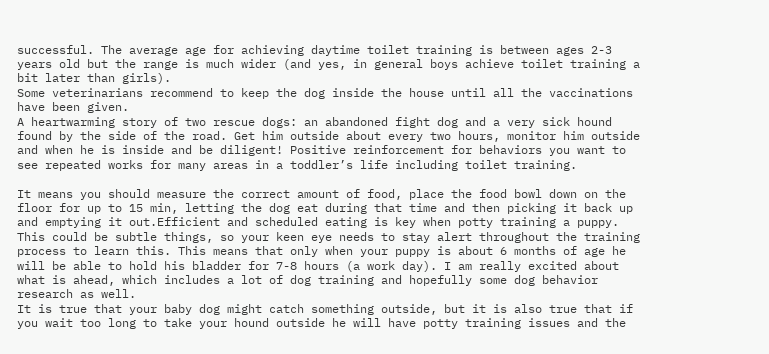successful. The average age for achieving daytime toilet training is between ages 2-3 years old but the range is much wider (and yes, in general boys achieve toilet training a bit later than girls).
Some veterinarians recommend to keep the dog inside the house until all the vaccinations have been given.
A heartwarming story of two rescue dogs: an abandoned fight dog and a very sick hound found by the side of the road. Get him outside about every two hours, monitor him outside and when he is inside and be diligent! Positive reinforcement for behaviors you want to see repeated works for many areas in a toddler’s life including toilet training.

It means you should measure the correct amount of food, place the food bowl down on the floor for up to 15 min, letting the dog eat during that time and then picking it back up and emptying it out.Efficient and scheduled eating is key when potty training a puppy.
This could be subtle things, so your keen eye needs to stay alert throughout the training process to learn this. This means that only when your puppy is about 6 months of age he will be able to hold his bladder for 7-8 hours (a work day). I am really excited about what is ahead, which includes a lot of dog training and hopefully some dog behavior research as well.
It is true that your baby dog might catch something outside, but it is also true that if you wait too long to take your hound outside he will have potty training issues and the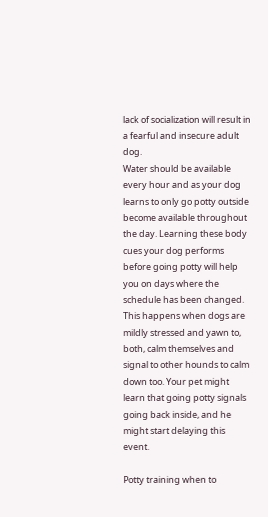lack of socialization will result in a fearful and insecure adult dog.
Water should be available every hour and as your dog learns to only go potty outside become available throughout the day. Learning these body cues your dog performs before going potty will help you on days where the schedule has been changed. This happens when dogs are mildly stressed and yawn to, both, calm themselves and signal to other hounds to calm down too. Your pet might learn that going potty signals going back inside, and he might start delaying this event.

Potty training when to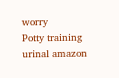worry
Potty training urinal amazon